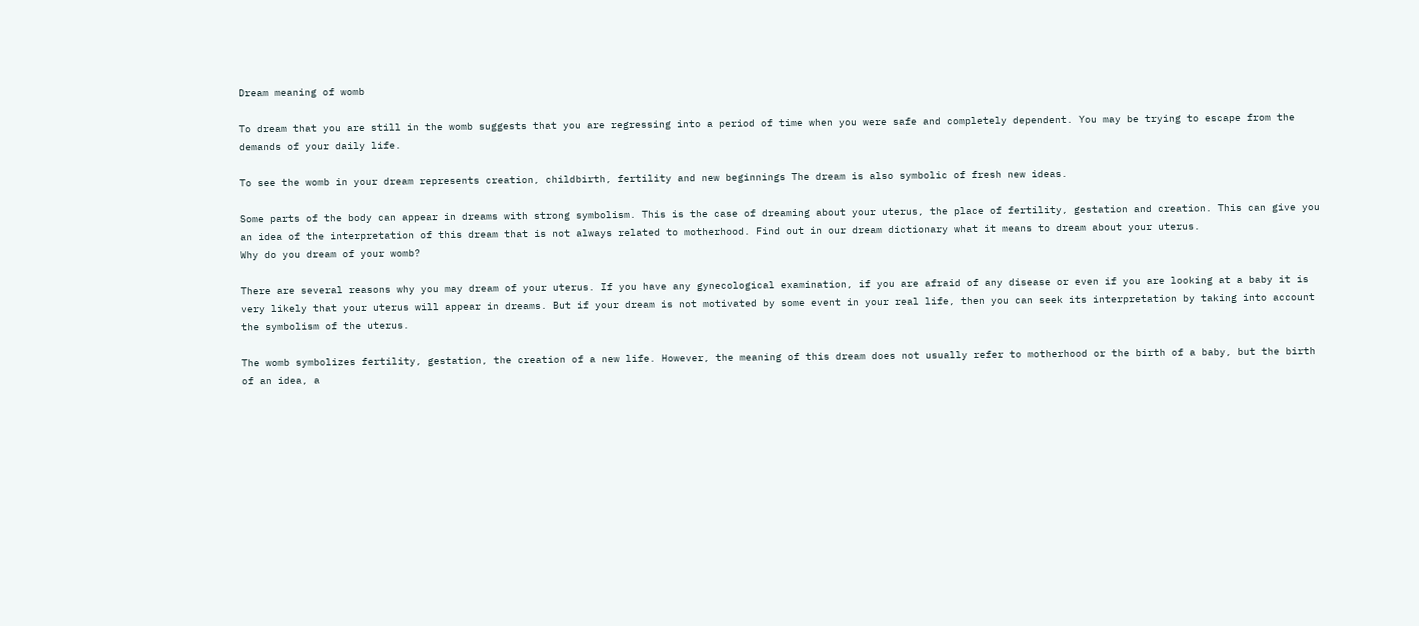Dream meaning of womb

To dream that you are still in the womb suggests that you are regressing into a period of time when you were safe and completely dependent. You may be trying to escape from the demands of your daily life.

To see the womb in your dream represents creation, childbirth, fertility and new beginnings The dream is also symbolic of fresh new ideas.

Some parts of the body can appear in dreams with strong symbolism. This is the case of dreaming about your uterus, the place of fertility, gestation and creation. This can give you an idea of the interpretation of this dream that is not always related to motherhood. Find out in our dream dictionary what it means to dream about your uterus.
Why do you dream of your womb?

There are several reasons why you may dream of your uterus. If you have any gynecological examination, if you are afraid of any disease or even if you are looking at a baby it is very likely that your uterus will appear in dreams. But if your dream is not motivated by some event in your real life, then you can seek its interpretation by taking into account the symbolism of the uterus.

The womb symbolizes fertility, gestation, the creation of a new life. However, the meaning of this dream does not usually refer to motherhood or the birth of a baby, but the birth of an idea, a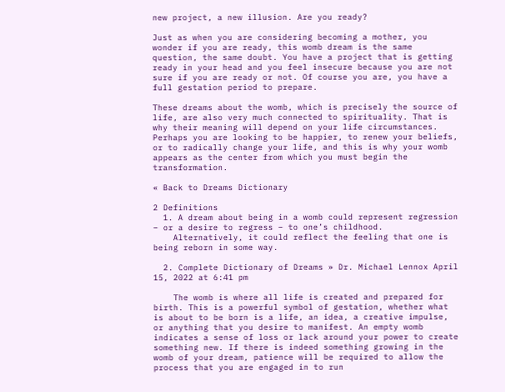new project, a new illusion. Are you ready?

Just as when you are considering becoming a mother, you wonder if you are ready, this womb dream is the same question, the same doubt. You have a project that is getting ready in your head and you feel insecure because you are not sure if you are ready or not. Of course you are, you have a full gestation period to prepare.

These dreams about the womb, which is precisely the source of life, are also very much connected to spirituality. That is why their meaning will depend on your life circumstances. Perhaps you are looking to be happier, to renew your beliefs, or to radically change your life, and this is why your womb appears as the center from which you must begin the transformation.

« Back to Dreams Dictionary

2 Definitions
  1. A dream about being in a womb could represent regression – or a desire to regress – to one’s childhood.
    Alternatively, it could reflect the feeling that one is being reborn in some way.

  2. Complete Dictionary of Dreams » Dr. Michael Lennox April 15, 2022 at 6:41 pm

    The womb is where all life is created and prepared for birth. This is a powerful symbol of gestation, whether what is about to be born is a life, an idea, a creative impulse, or anything that you desire to manifest. An empty womb indicates a sense of loss or lack around your power to create something new. If there is indeed something growing in the womb of your dream, patience will be required to allow the process that you are engaged in to run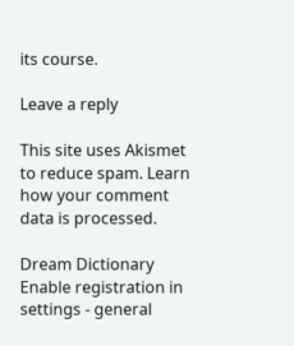its course.

Leave a reply

This site uses Akismet to reduce spam. Learn how your comment data is processed.

Dream Dictionary
Enable registration in settings - general